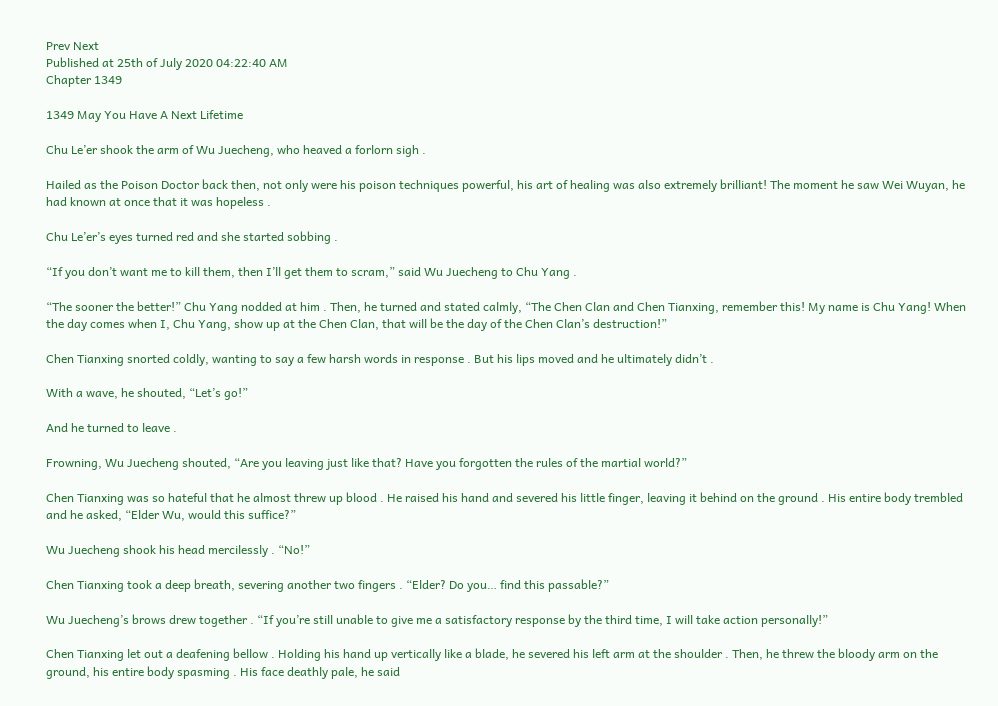Prev Next
Published at 25th of July 2020 04:22:40 AM
Chapter 1349

1349 May You Have A Next Lifetime

Chu Le’er shook the arm of Wu Juecheng, who heaved a forlorn sigh .

Hailed as the Poison Doctor back then, not only were his poison techniques powerful, his art of healing was also extremely brilliant! The moment he saw Wei Wuyan, he had known at once that it was hopeless .

Chu Le’er’s eyes turned red and she started sobbing .

“If you don’t want me to kill them, then I’ll get them to scram,” said Wu Juecheng to Chu Yang .

“The sooner the better!” Chu Yang nodded at him . Then, he turned and stated calmly, “The Chen Clan and Chen Tianxing, remember this! My name is Chu Yang! When the day comes when I, Chu Yang, show up at the Chen Clan, that will be the day of the Chen Clan’s destruction!”

Chen Tianxing snorted coldly, wanting to say a few harsh words in response . But his lips moved and he ultimately didn’t .

With a wave, he shouted, “Let’s go!”

And he turned to leave .

Frowning, Wu Juecheng shouted, “Are you leaving just like that? Have you forgotten the rules of the martial world?”

Chen Tianxing was so hateful that he almost threw up blood . He raised his hand and severed his little finger, leaving it behind on the ground . His entire body trembled and he asked, “Elder Wu, would this suffice?”

Wu Juecheng shook his head mercilessly . “No!”

Chen Tianxing took a deep breath, severing another two fingers . “Elder? Do you… find this passable?”

Wu Juecheng’s brows drew together . “If you’re still unable to give me a satisfactory response by the third time, I will take action personally!”

Chen Tianxing let out a deafening bellow . Holding his hand up vertically like a blade, he severed his left arm at the shoulder . Then, he threw the bloody arm on the ground, his entire body spasming . His face deathly pale, he said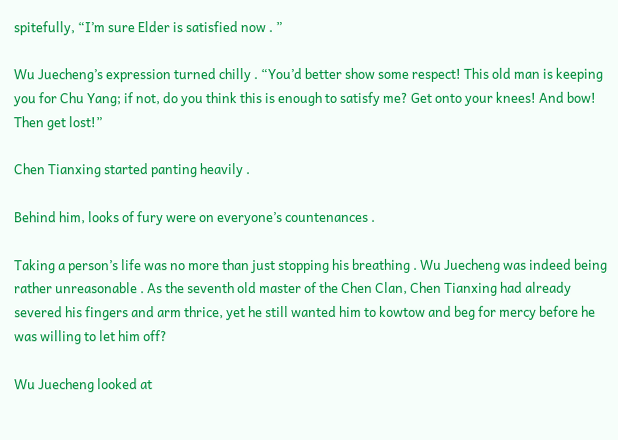spitefully, “I’m sure Elder is satisfied now . ”

Wu Juecheng’s expression turned chilly . “You’d better show some respect! This old man is keeping you for Chu Yang; if not, do you think this is enough to satisfy me? Get onto your knees! And bow! Then get lost!”

Chen Tianxing started panting heavily .

Behind him, looks of fury were on everyone’s countenances .

Taking a person’s life was no more than just stopping his breathing . Wu Juecheng was indeed being rather unreasonable . As the seventh old master of the Chen Clan, Chen Tianxing had already severed his fingers and arm thrice, yet he still wanted him to kowtow and beg for mercy before he was willing to let him off?

Wu Juecheng looked at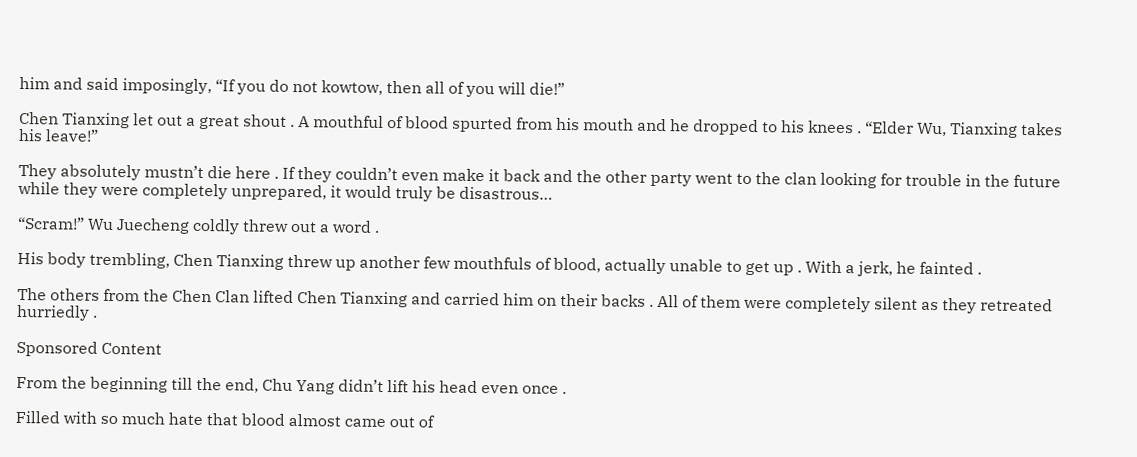him and said imposingly, “If you do not kowtow, then all of you will die!”

Chen Tianxing let out a great shout . A mouthful of blood spurted from his mouth and he dropped to his knees . “Elder Wu, Tianxing takes his leave!”

They absolutely mustn’t die here . If they couldn’t even make it back and the other party went to the clan looking for trouble in the future while they were completely unprepared, it would truly be disastrous…

“Scram!” Wu Juecheng coldly threw out a word .

His body trembling, Chen Tianxing threw up another few mouthfuls of blood, actually unable to get up . With a jerk, he fainted .

The others from the Chen Clan lifted Chen Tianxing and carried him on their backs . All of them were completely silent as they retreated hurriedly .

Sponsored Content

From the beginning till the end, Chu Yang didn’t lift his head even once .

Filled with so much hate that blood almost came out of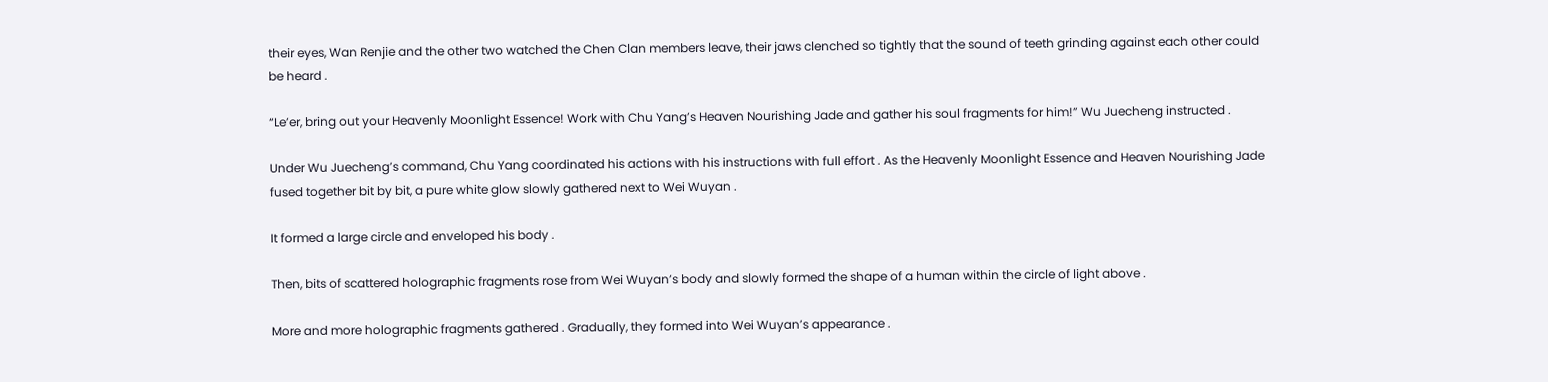their eyes, Wan Renjie and the other two watched the Chen Clan members leave, their jaws clenched so tightly that the sound of teeth grinding against each other could be heard .

“Le’er, bring out your Heavenly Moonlight Essence! Work with Chu Yang’s Heaven Nourishing Jade and gather his soul fragments for him!” Wu Juecheng instructed .

Under Wu Juecheng’s command, Chu Yang coordinated his actions with his instructions with full effort . As the Heavenly Moonlight Essence and Heaven Nourishing Jade fused together bit by bit, a pure white glow slowly gathered next to Wei Wuyan .

It formed a large circle and enveloped his body .

Then, bits of scattered holographic fragments rose from Wei Wuyan’s body and slowly formed the shape of a human within the circle of light above .

More and more holographic fragments gathered . Gradually, they formed into Wei Wuyan’s appearance .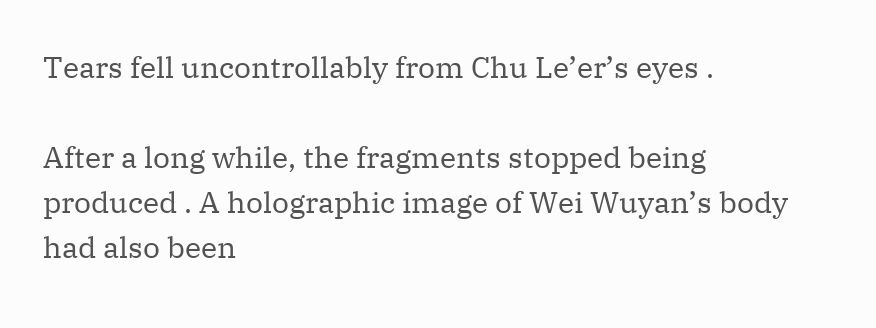Tears fell uncontrollably from Chu Le’er’s eyes .

After a long while, the fragments stopped being produced . A holographic image of Wei Wuyan’s body had also been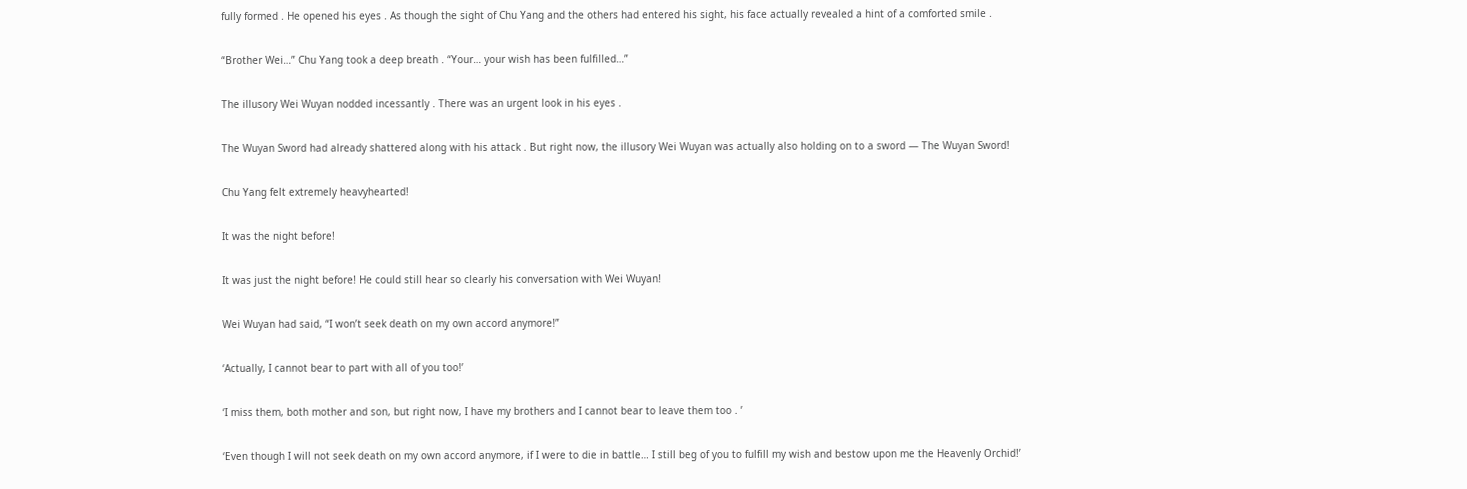fully formed . He opened his eyes . As though the sight of Chu Yang and the others had entered his sight, his face actually revealed a hint of a comforted smile .

“Brother Wei…” Chu Yang took a deep breath . “Your… your wish has been fulfilled…”

The illusory Wei Wuyan nodded incessantly . There was an urgent look in his eyes .

The Wuyan Sword had already shattered along with his attack . But right now, the illusory Wei Wuyan was actually also holding on to a sword — The Wuyan Sword!

Chu Yang felt extremely heavyhearted!

It was the night before!

It was just the night before! He could still hear so clearly his conversation with Wei Wuyan!

Wei Wuyan had said, “I won’t seek death on my own accord anymore!”

‘Actually, I cannot bear to part with all of you too!’

‘I miss them, both mother and son, but right now, I have my brothers and I cannot bear to leave them too . ’

‘Even though I will not seek death on my own accord anymore, if I were to die in battle… I still beg of you to fulfill my wish and bestow upon me the Heavenly Orchid!’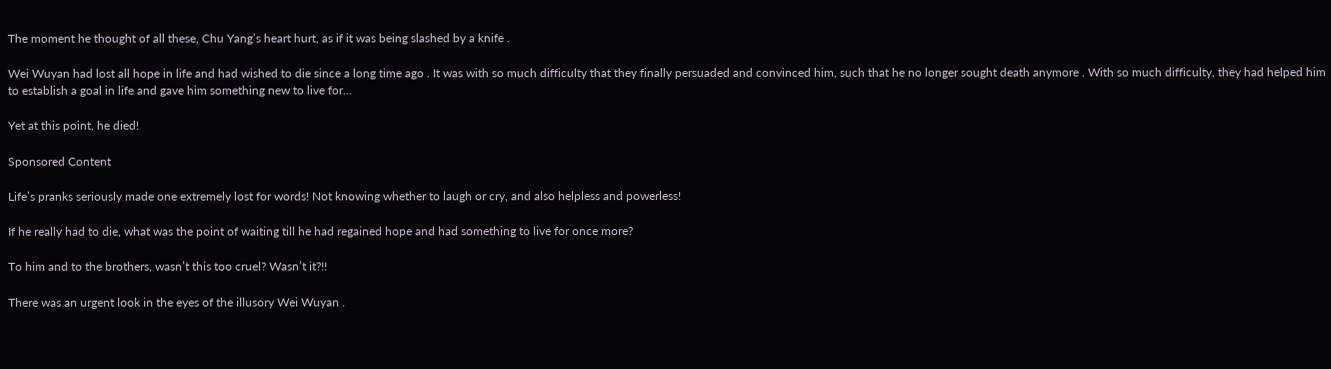The moment he thought of all these, Chu Yang’s heart hurt, as if it was being slashed by a knife .

Wei Wuyan had lost all hope in life and had wished to die since a long time ago . It was with so much difficulty that they finally persuaded and convinced him, such that he no longer sought death anymore . With so much difficulty, they had helped him to establish a goal in life and gave him something new to live for…

Yet at this point, he died!

Sponsored Content

Life’s pranks seriously made one extremely lost for words! Not knowing whether to laugh or cry, and also helpless and powerless!

If he really had to die, what was the point of waiting till he had regained hope and had something to live for once more?

To him and to the brothers, wasn’t this too cruel? Wasn’t it?!!

There was an urgent look in the eyes of the illusory Wei Wuyan .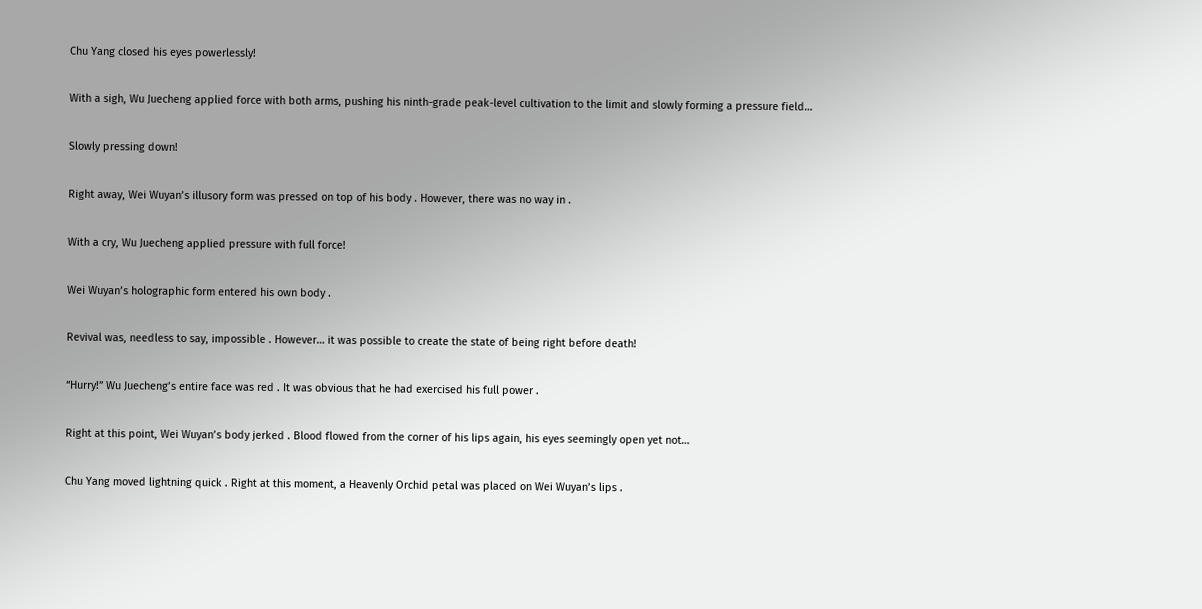Chu Yang closed his eyes powerlessly!

With a sigh, Wu Juecheng applied force with both arms, pushing his ninth-grade peak-level cultivation to the limit and slowly forming a pressure field…

Slowly pressing down!

Right away, Wei Wuyan’s illusory form was pressed on top of his body . However, there was no way in .

With a cry, Wu Juecheng applied pressure with full force!

Wei Wuyan’s holographic form entered his own body .

Revival was, needless to say, impossible . However… it was possible to create the state of being right before death!

“Hurry!” Wu Juecheng’s entire face was red . It was obvious that he had exercised his full power .

Right at this point, Wei Wuyan’s body jerked . Blood flowed from the corner of his lips again, his eyes seemingly open yet not…

Chu Yang moved lightning quick . Right at this moment, a Heavenly Orchid petal was placed on Wei Wuyan’s lips .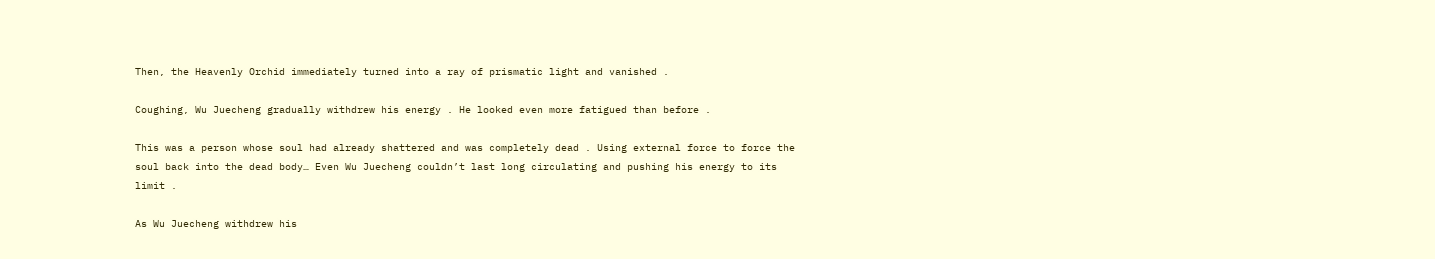Then, the Heavenly Orchid immediately turned into a ray of prismatic light and vanished .

Coughing, Wu Juecheng gradually withdrew his energy . He looked even more fatigued than before .

This was a person whose soul had already shattered and was completely dead . Using external force to force the soul back into the dead body… Even Wu Juecheng couldn’t last long circulating and pushing his energy to its limit .

As Wu Juecheng withdrew his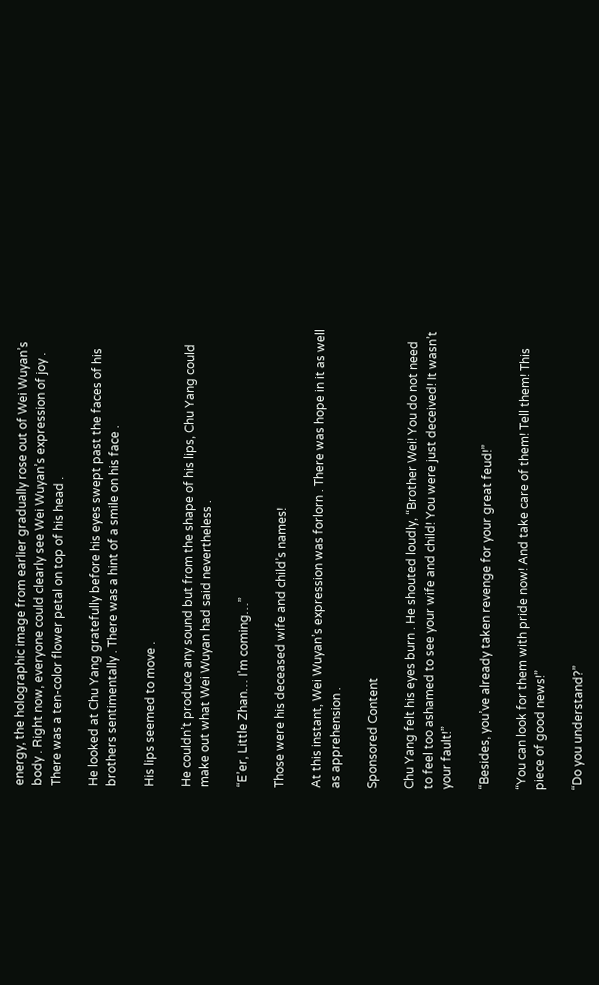energy, the holographic image from earlier gradually rose out of Wei Wuyan’s body . Right now, everyone could clearly see Wei Wuyan’s expression of joy . There was a ten-color flower petal on top of his head .

He looked at Chu Yang gratefully before his eyes swept past the faces of his brothers sentimentally . There was a hint of a smile on his face .

His lips seemed to move .

He couldn’t produce any sound but from the shape of his lips, Chu Yang could make out what Wei Wuyan had said nevertheless .

“E’er, Little Zhan… I’m coming…”

Those were his deceased wife and child’s names!

At this instant, Wei Wuyan’s expression was forlorn . There was hope in it as well as apprehension .

Sponsored Content

Chu Yang felt his eyes burn . He shouted loudly, “Brother Wei! You do not need to feel too ashamed to see your wife and child! You were just deceived! It wasn’t your fault!”

“Besides, you’ve already taken revenge for your great feud!”

“You can look for them with pride now! And take care of them! Tell them! This piece of good news!”

“Do you understand?”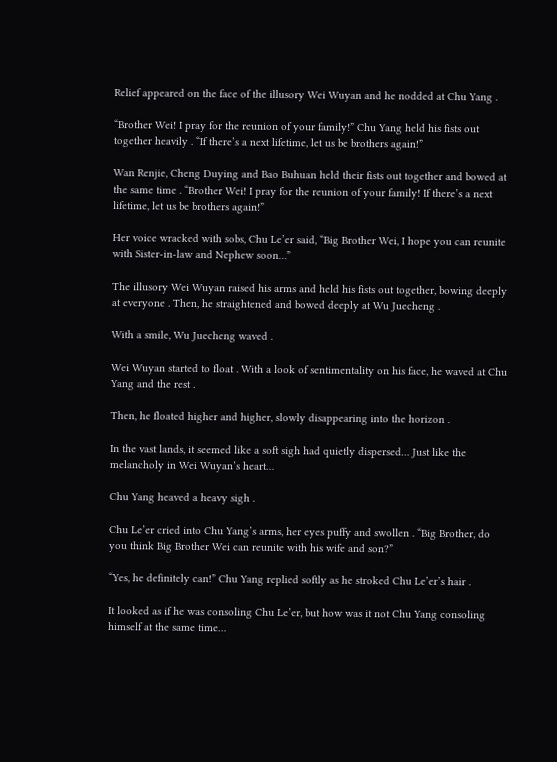Relief appeared on the face of the illusory Wei Wuyan and he nodded at Chu Yang .

“Brother Wei! I pray for the reunion of your family!” Chu Yang held his fists out together heavily . “If there’s a next lifetime, let us be brothers again!”

Wan Renjie, Cheng Duying and Bao Buhuan held their fists out together and bowed at the same time . “Brother Wei! I pray for the reunion of your family! If there’s a next lifetime, let us be brothers again!”

Her voice wracked with sobs, Chu Le’er said, “Big Brother Wei, I hope you can reunite with Sister-in-law and Nephew soon…”

The illusory Wei Wuyan raised his arms and held his fists out together, bowing deeply at everyone . Then, he straightened and bowed deeply at Wu Juecheng .

With a smile, Wu Juecheng waved .

Wei Wuyan started to float . With a look of sentimentality on his face, he waved at Chu Yang and the rest .

Then, he floated higher and higher, slowly disappearing into the horizon .

In the vast lands, it seemed like a soft sigh had quietly dispersed… Just like the melancholy in Wei Wuyan’s heart…

Chu Yang heaved a heavy sigh .

Chu Le’er cried into Chu Yang’s arms, her eyes puffy and swollen . “Big Brother, do you think Big Brother Wei can reunite with his wife and son?”

“Yes, he definitely can!” Chu Yang replied softly as he stroked Chu Le’er’s hair .

It looked as if he was consoling Chu Le’er, but how was it not Chu Yang consoling himself at the same time…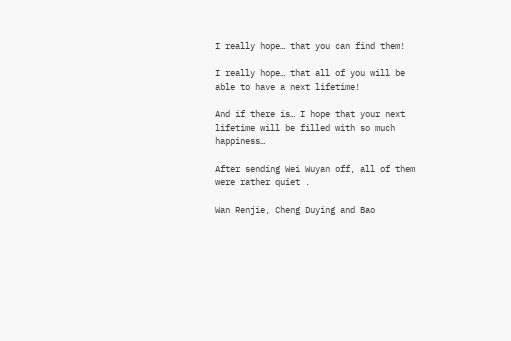I really hope… that you can find them!

I really hope… that all of you will be able to have a next lifetime!

And if there is… I hope that your next lifetime will be filled with so much happiness…

After sending Wei Wuyan off, all of them were rather quiet .

Wan Renjie, Cheng Duying and Bao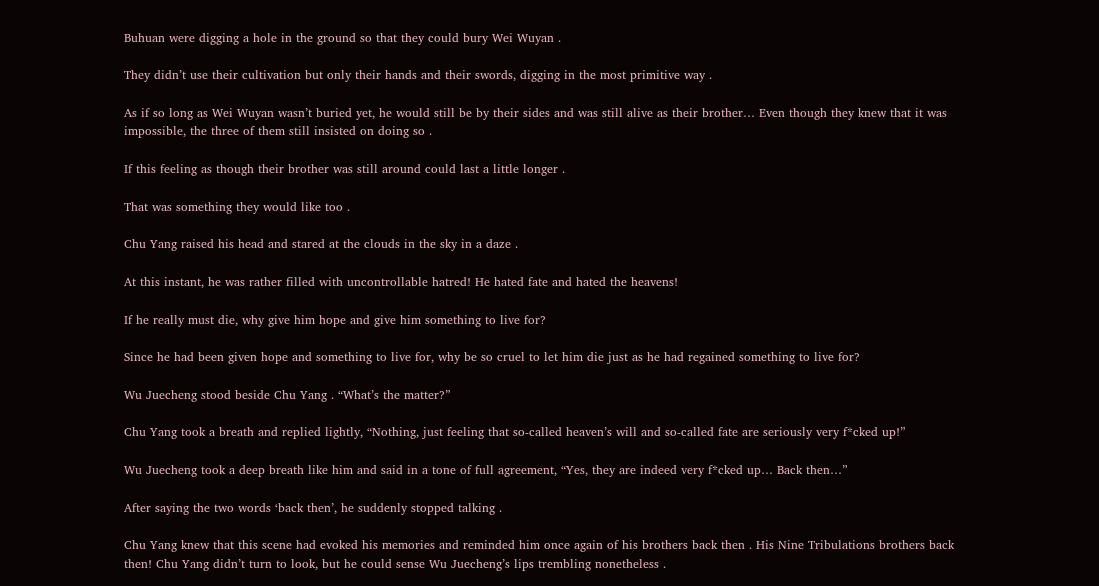Buhuan were digging a hole in the ground so that they could bury Wei Wuyan .

They didn’t use their cultivation but only their hands and their swords, digging in the most primitive way .

As if so long as Wei Wuyan wasn’t buried yet, he would still be by their sides and was still alive as their brother… Even though they knew that it was impossible, the three of them still insisted on doing so .

If this feeling as though their brother was still around could last a little longer .

That was something they would like too .

Chu Yang raised his head and stared at the clouds in the sky in a daze .

At this instant, he was rather filled with uncontrollable hatred! He hated fate and hated the heavens!

If he really must die, why give him hope and give him something to live for?

Since he had been given hope and something to live for, why be so cruel to let him die just as he had regained something to live for?

Wu Juecheng stood beside Chu Yang . “What’s the matter?”

Chu Yang took a breath and replied lightly, “Nothing, just feeling that so-called heaven’s will and so-called fate are seriously very f*cked up!”

Wu Juecheng took a deep breath like him and said in a tone of full agreement, “Yes, they are indeed very f*cked up… Back then…”

After saying the two words ‘back then’, he suddenly stopped talking .

Chu Yang knew that this scene had evoked his memories and reminded him once again of his brothers back then . His Nine Tribulations brothers back then! Chu Yang didn’t turn to look, but he could sense Wu Juecheng’s lips trembling nonetheless .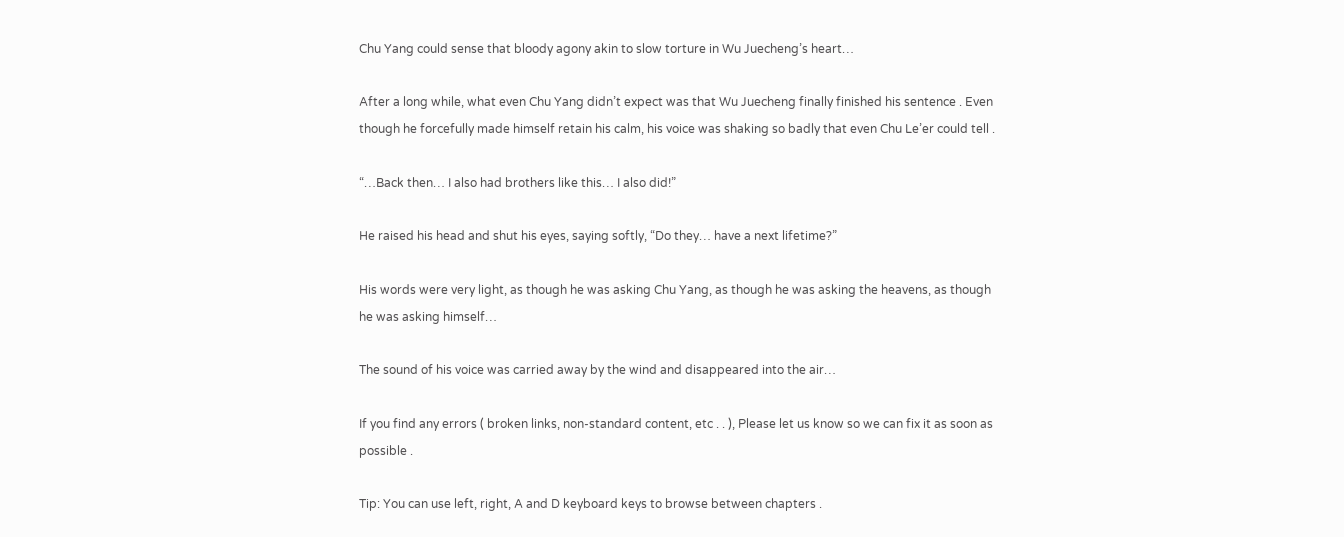Chu Yang could sense that bloody agony akin to slow torture in Wu Juecheng’s heart…

After a long while, what even Chu Yang didn’t expect was that Wu Juecheng finally finished his sentence . Even though he forcefully made himself retain his calm, his voice was shaking so badly that even Chu Le’er could tell .

“…Back then… I also had brothers like this… I also did!”

He raised his head and shut his eyes, saying softly, “Do they… have a next lifetime?”

His words were very light, as though he was asking Chu Yang, as though he was asking the heavens, as though he was asking himself…

The sound of his voice was carried away by the wind and disappeared into the air…

If you find any errors ( broken links, non-standard content, etc . . ), Please let us know so we can fix it as soon as possible .

Tip: You can use left, right, A and D keyboard keys to browse between chapters .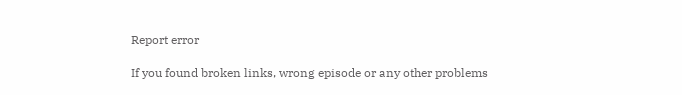Report error

If you found broken links, wrong episode or any other problems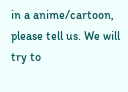in a anime/cartoon, please tell us. We will try to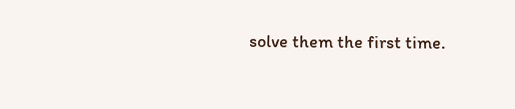solve them the first time.